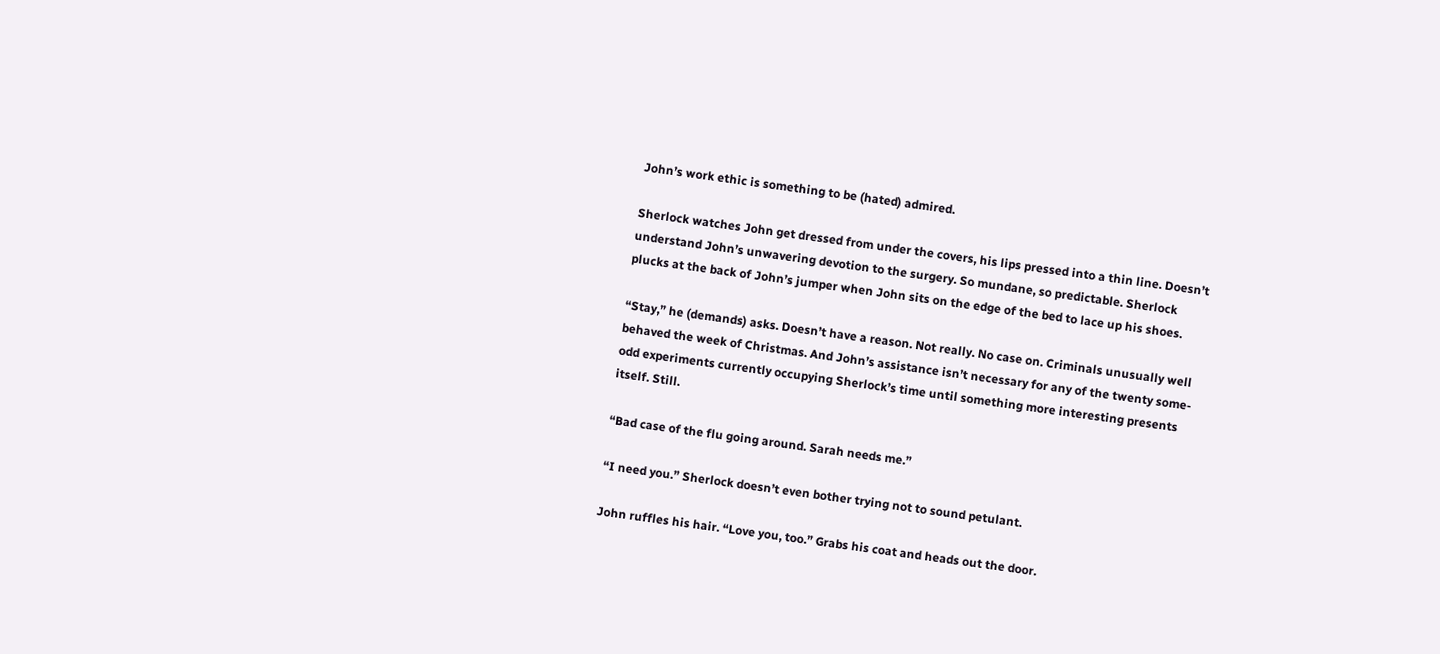John’s work ethic is something to be (hated) admired.

Sherlock watches John get dressed from under the covers, his lips pressed into a thin line. Doesn’t understand John’s unwavering devotion to the surgery. So mundane, so predictable. Sherlock plucks at the back of John’s jumper when John sits on the edge of the bed to lace up his shoes.

“Stay,” he (demands) asks. Doesn’t have a reason. Not really. No case on. Criminals unusually well behaved the week of Christmas. And John’s assistance isn’t necessary for any of the twenty some-odd experiments currently occupying Sherlock’s time until something more interesting presents itself. Still.

“Bad case of the flu going around. Sarah needs me.”

“I need you.” Sherlock doesn’t even bother trying not to sound petulant.

John ruffles his hair. “Love you, too.” Grabs his coat and heads out the door.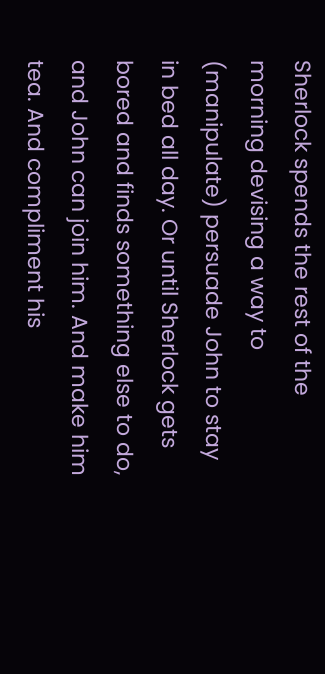Sherlock spends the rest of the morning devising a way to (manipulate) persuade John to stay in bed all day. Or until Sherlock gets bored and finds something else to do, and John can join him. And make him tea. And compliment his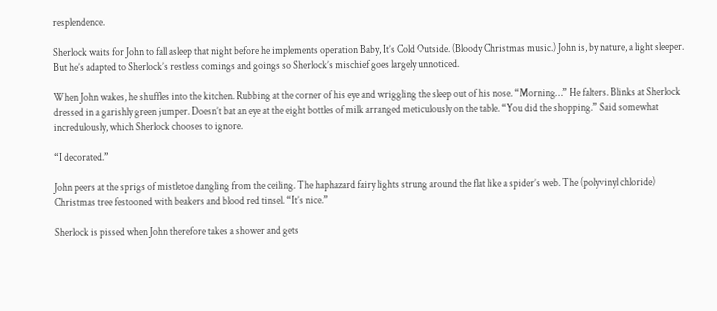resplendence.

Sherlock waits for John to fall asleep that night before he implements operation Baby, It’s Cold Outside. (Bloody Christmas music.) John is, by nature, a light sleeper. But he’s adapted to Sherlock’s restless comings and goings so Sherlock’s mischief goes largely unnoticed.

When John wakes, he shuffles into the kitchen. Rubbing at the corner of his eye and wriggling the sleep out of his nose. “Morning…” He falters. Blinks at Sherlock dressed in a garishly green jumper. Doesn’t bat an eye at the eight bottles of milk arranged meticulously on the table. “You did the shopping.” Said somewhat incredulously, which Sherlock chooses to ignore.

“I decorated.”

John peers at the sprigs of mistletoe dangling from the ceiling. The haphazard fairy lights strung around the flat like a spider’s web. The (polyvinyl chloride) Christmas tree festooned with beakers and blood red tinsel. “It’s nice.”

Sherlock is pissed when John therefore takes a shower and gets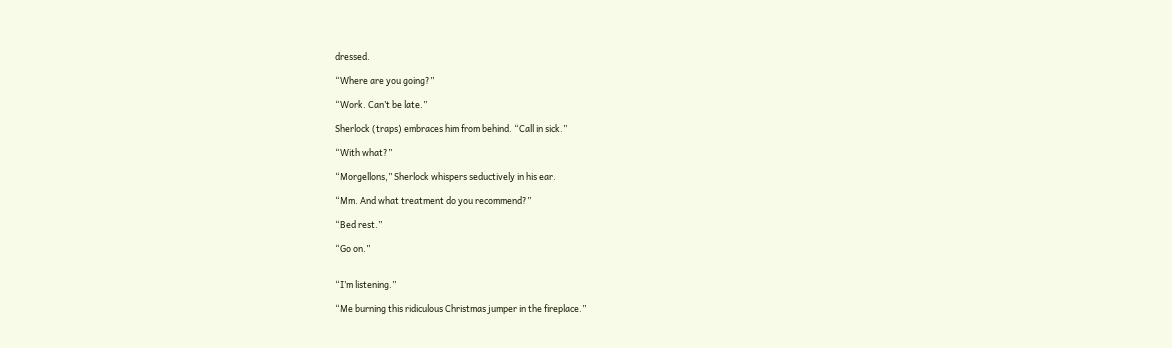dressed.

“Where are you going?”

“Work. Can’t be late.”

Sherlock (traps) embraces him from behind. “Call in sick.”

“With what?”

“Morgellons,” Sherlock whispers seductively in his ear.

“Mm. And what treatment do you recommend?”

“Bed rest.”

“Go on.”


“I’m listening.”

“Me burning this ridiculous Christmas jumper in the fireplace.”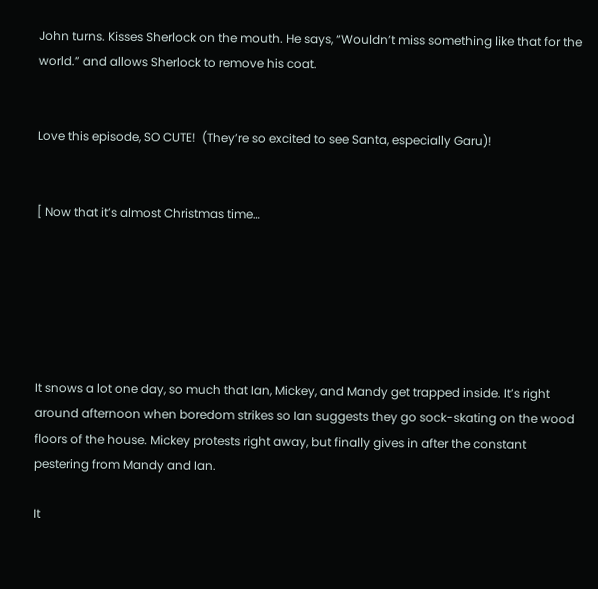John turns. Kisses Sherlock on the mouth. He says, “Wouldn’t miss something like that for the world.” and allows Sherlock to remove his coat.


Love this episode, SO CUTE!  (They’re so excited to see Santa, especially Garu)!


[ Now that it’s almost Christmas time…






It snows a lot one day, so much that Ian, Mickey, and Mandy get trapped inside. It’s right around afternoon when boredom strikes so Ian suggests they go sock-skating on the wood floors of the house. Mickey protests right away, but finally gives in after the constant pestering from Mandy and Ian.

It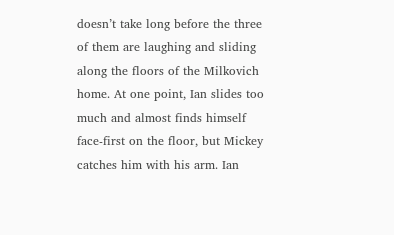doesn’t take long before the three of them are laughing and sliding along the floors of the Milkovich home. At one point, Ian slides too much and almost finds himself face-first on the floor, but Mickey catches him with his arm. Ian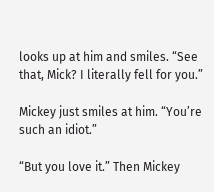looks up at him and smiles. “See that, Mick? I literally fell for you.”

Mickey just smiles at him. “You’re such an idiot.”

“But you love it.” Then Mickey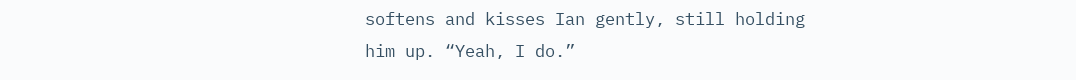softens and kisses Ian gently, still holding him up. “Yeah, I do.”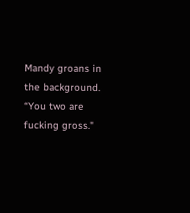Mandy groans in the background. “You two are fucking gross."